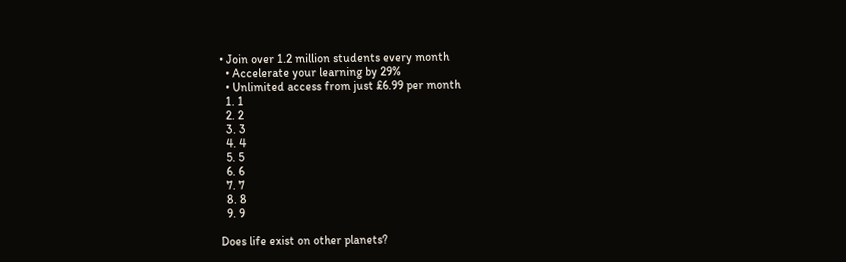• Join over 1.2 million students every month
  • Accelerate your learning by 29%
  • Unlimited access from just £6.99 per month
  1. 1
  2. 2
  3. 3
  4. 4
  5. 5
  6. 6
  7. 7
  8. 8
  9. 9

Does life exist on other planets?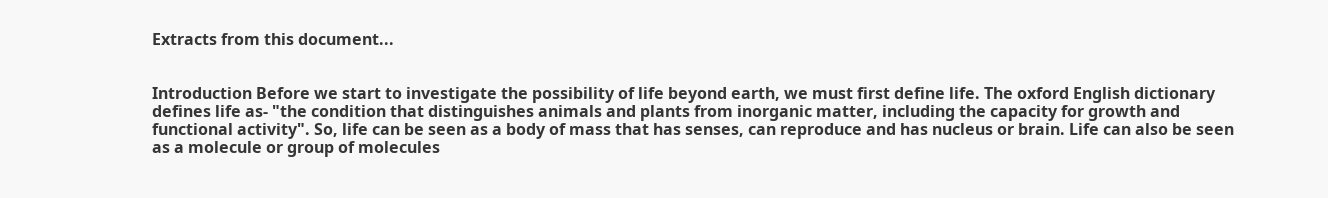Extracts from this document...


Introduction Before we start to investigate the possibility of life beyond earth, we must first define life. The oxford English dictionary defines life as- "the condition that distinguishes animals and plants from inorganic matter, including the capacity for growth and functional activity". So, life can be seen as a body of mass that has senses, can reproduce and has nucleus or brain. Life can also be seen as a molecule or group of molecules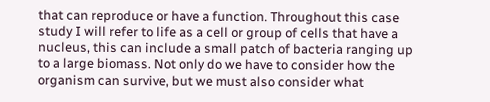that can reproduce or have a function. Throughout this case study I will refer to life as a cell or group of cells that have a nucleus, this can include a small patch of bacteria ranging up to a large biomass. Not only do we have to consider how the organism can survive, but we must also consider what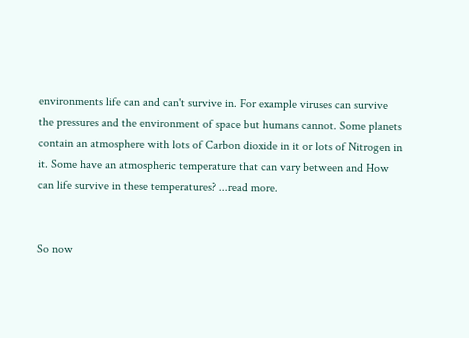environments life can and can't survive in. For example viruses can survive the pressures and the environment of space but humans cannot. Some planets contain an atmosphere with lots of Carbon dioxide in it or lots of Nitrogen in it. Some have an atmospheric temperature that can vary between and How can life survive in these temperatures? ...read more.


So now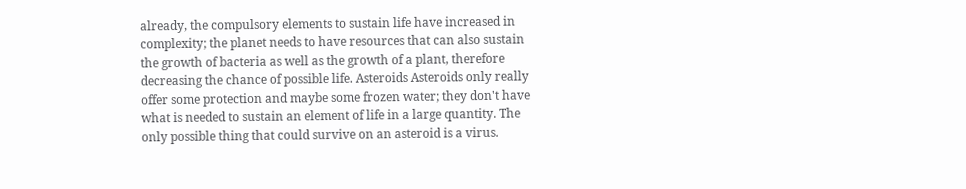already, the compulsory elements to sustain life have increased in complexity; the planet needs to have resources that can also sustain the growth of bacteria as well as the growth of a plant, therefore decreasing the chance of possible life. Asteroids Asteroids only really offer some protection and maybe some frozen water; they don't have what is needed to sustain an element of life in a large quantity. The only possible thing that could survive on an asteroid is a virus.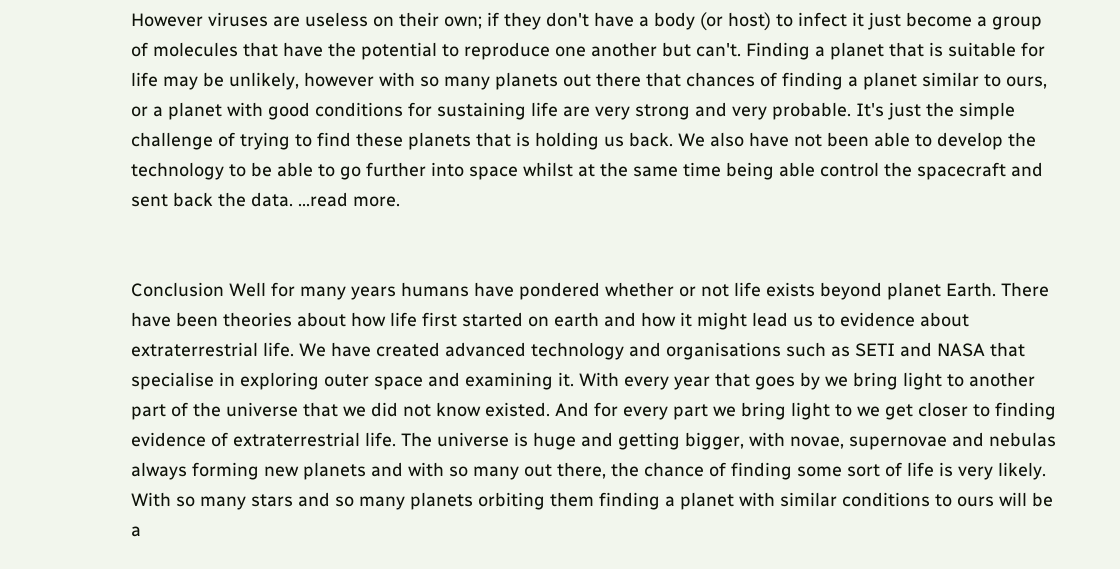However viruses are useless on their own; if they don't have a body (or host) to infect it just become a group of molecules that have the potential to reproduce one another but can't. Finding a planet that is suitable for life may be unlikely, however with so many planets out there that chances of finding a planet similar to ours, or a planet with good conditions for sustaining life are very strong and very probable. It's just the simple challenge of trying to find these planets that is holding us back. We also have not been able to develop the technology to be able to go further into space whilst at the same time being able control the spacecraft and sent back the data. ...read more.


Conclusion Well for many years humans have pondered whether or not life exists beyond planet Earth. There have been theories about how life first started on earth and how it might lead us to evidence about extraterrestrial life. We have created advanced technology and organisations such as SETI and NASA that specialise in exploring outer space and examining it. With every year that goes by we bring light to another part of the universe that we did not know existed. And for every part we bring light to we get closer to finding evidence of extraterrestrial life. The universe is huge and getting bigger, with novae, supernovae and nebulas always forming new planets and with so many out there, the chance of finding some sort of life is very likely. With so many stars and so many planets orbiting them finding a planet with similar conditions to ours will be a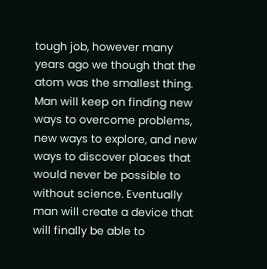tough job, however many years ago we though that the atom was the smallest thing. Man will keep on finding new ways to overcome problems, new ways to explore, and new ways to discover places that would never be possible to without science. Eventually man will create a device that will finally be able to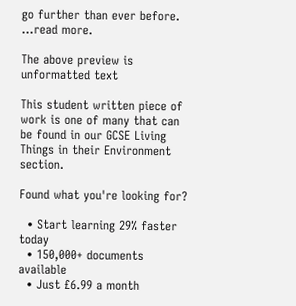go further than ever before. ...read more.

The above preview is unformatted text

This student written piece of work is one of many that can be found in our GCSE Living Things in their Environment section.

Found what you're looking for?

  • Start learning 29% faster today
  • 150,000+ documents available
  • Just £6.99 a month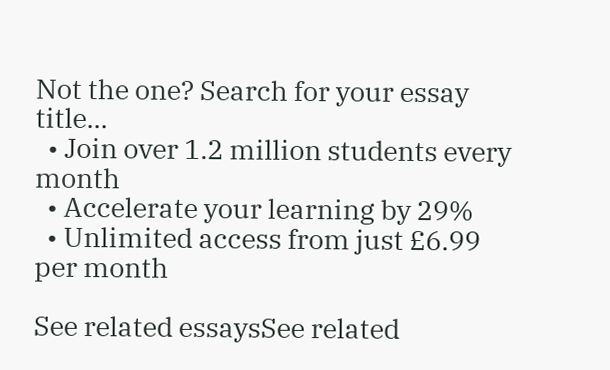Not the one? Search for your essay title...
  • Join over 1.2 million students every month
  • Accelerate your learning by 29%
  • Unlimited access from just £6.99 per month

See related essaysSee related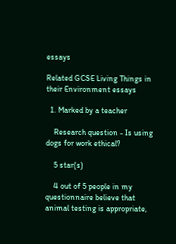essays

Related GCSE Living Things in their Environment essays

  1. Marked by a teacher

    Research question - Is using dogs for work ethical?

    5 star(s)

    4 out of 5 people in my questionnaire believe that animal testing is appropriate,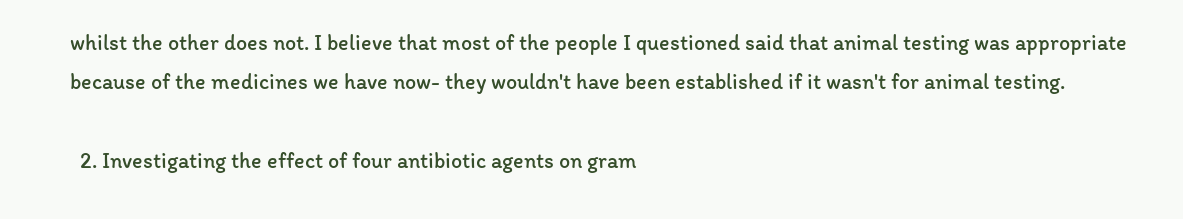whilst the other does not. I believe that most of the people I questioned said that animal testing was appropriate because of the medicines we have now- they wouldn't have been established if it wasn't for animal testing.

  2. Investigating the effect of four antibiotic agents on gram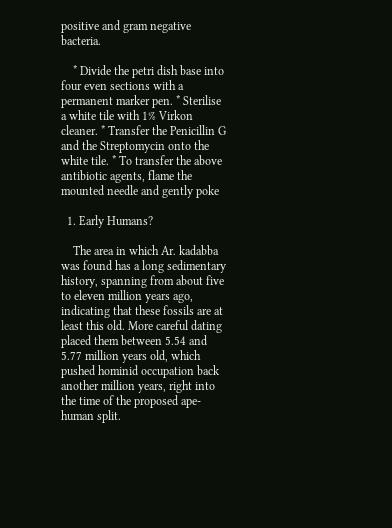positive and gram negative bacteria.

    * Divide the petri dish base into four even sections with a permanent marker pen. * Sterilise a white tile with 1% Virkon cleaner. * Transfer the Penicillin G and the Streptomycin onto the white tile. * To transfer the above antibiotic agents, flame the mounted needle and gently poke

  1. Early Humans?

    The area in which Ar. kadabba was found has a long sedimentary history, spanning from about five to eleven million years ago, indicating that these fossils are at least this old. More careful dating placed them between 5.54 and 5.77 million years old, which pushed hominid occupation back another million years, right into the time of the proposed ape-human split.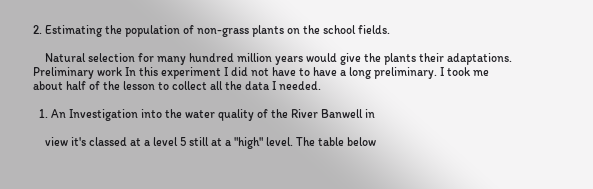2. Estimating the population of non-grass plants on the school fields.

    Natural selection for many hundred million years would give the plants their adaptations. Preliminary work In this experiment I did not have to have a long preliminary. I took me about half of the lesson to collect all the data I needed.

  1. An Investigation into the water quality of the River Banwell in

    view it's classed at a level 5 still at a "high" level. The table below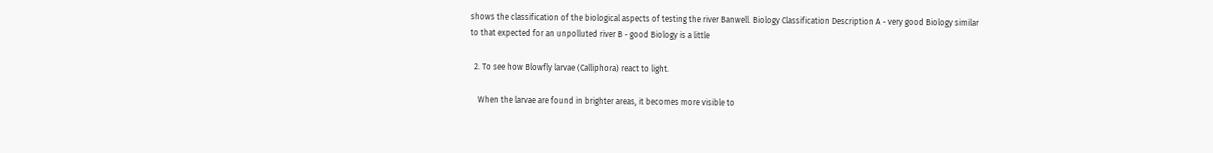shows the classification of the biological aspects of testing the river Banwell. Biology Classification Description A - very good Biology similar to that expected for an unpolluted river B - good Biology is a little

  2. To see how Blowfly larvae (Calliphora) react to light.

    When the larvae are found in brighter areas, it becomes more visible to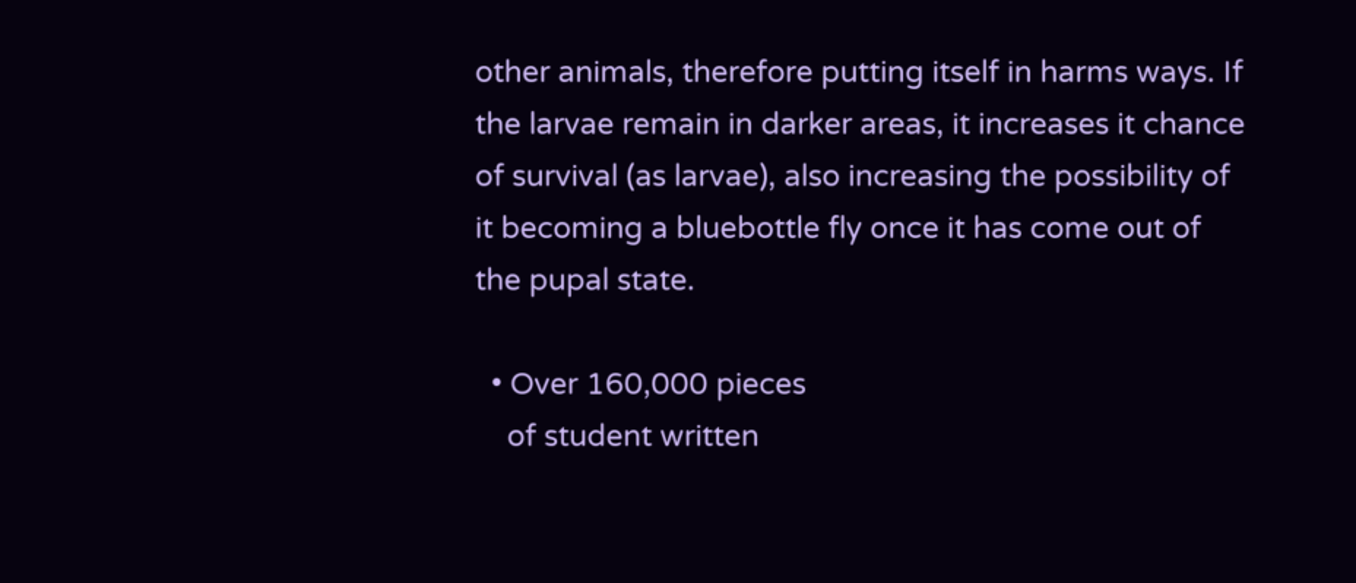other animals, therefore putting itself in harms ways. If the larvae remain in darker areas, it increases it chance of survival (as larvae), also increasing the possibility of it becoming a bluebottle fly once it has come out of the pupal state.

  • Over 160,000 pieces
    of student written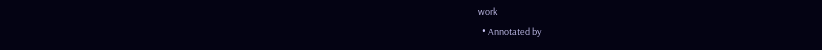work
  • Annotated by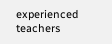experienced teachers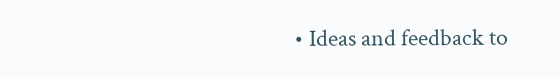• Ideas and feedback to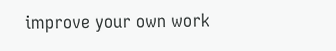improve your own work